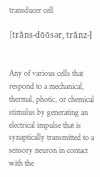transducer cell

[trăns-dōōsər, trănz-]


Any of various cells that respond to a mechanical, thermal, photic, or chemical stimulus by generating an electrical impulse that is synaptically transmitted to a sensory neuron in contact with the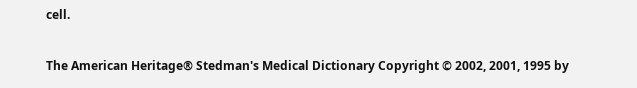cell.

The American Heritage® Stedman's Medical Dictionary Copyright © 2002, 2001, 1995 by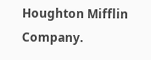Houghton Mifflin Company.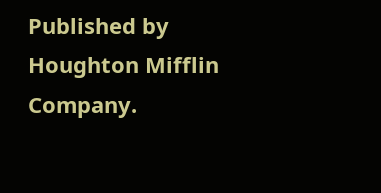Published by Houghton Mifflin Company.